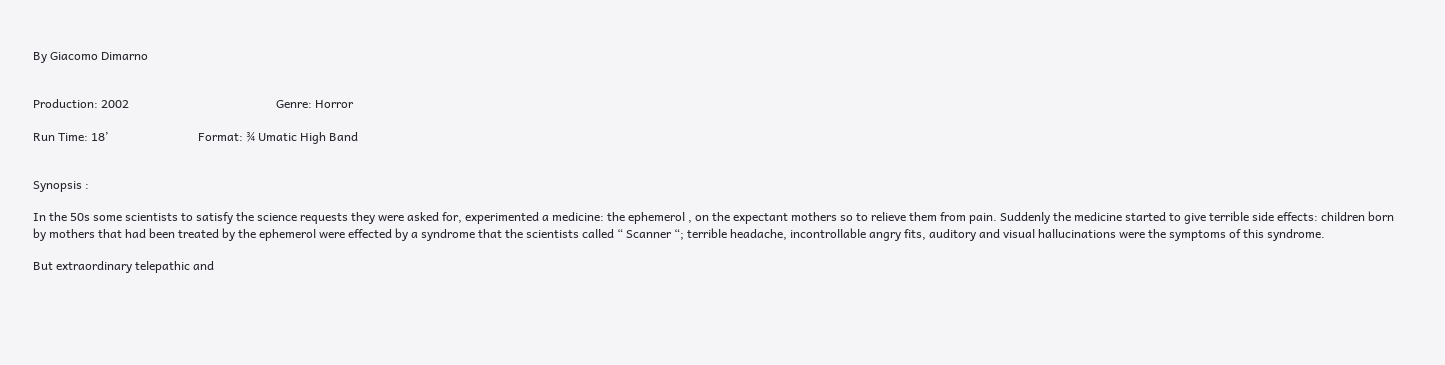By Giacomo Dimarno


Production: 2002                                                 Genre: Horror

Run Time: 18’                              Format: ¾ Umatic High Band


Synopsis :

In the 50s some scientists to satisfy the science requests they were asked for, experimented a medicine: the ephemerol , on the expectant mothers so to relieve them from pain. Suddenly the medicine started to give terrible side effects: children born by mothers that had been treated by the ephemerol were effected by a syndrome that the scientists called “ Scanner “; terrible headache, incontrollable angry fits, auditory and visual hallucinations were the symptoms of this syndrome.

But extraordinary telepathic and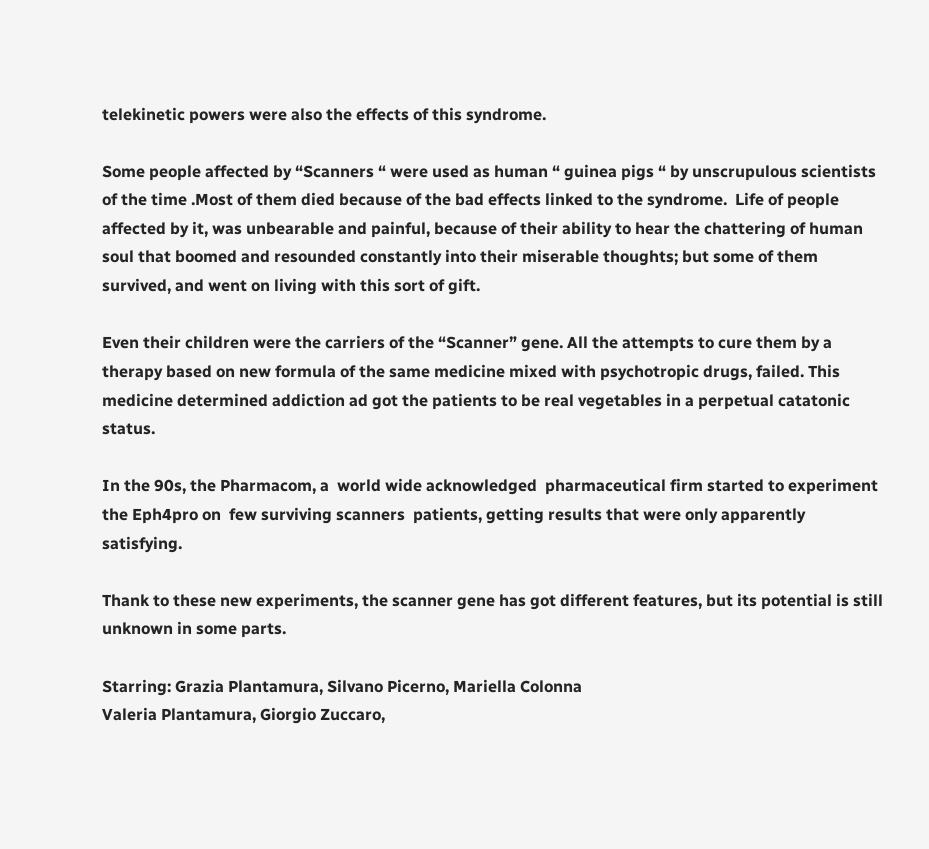telekinetic powers were also the effects of this syndrome.

Some people affected by “Scanners “ were used as human “ guinea pigs “ by unscrupulous scientists of the time .Most of them died because of the bad effects linked to the syndrome.  Life of people affected by it, was unbearable and painful, because of their ability to hear the chattering of human soul that boomed and resounded constantly into their miserable thoughts; but some of them survived, and went on living with this sort of gift.

Even their children were the carriers of the “Scanner” gene. All the attempts to cure them by a therapy based on new formula of the same medicine mixed with psychotropic drugs, failed. This medicine determined addiction ad got the patients to be real vegetables in a perpetual catatonic status.

In the 90s, the Pharmacom, a  world wide acknowledged  pharmaceutical firm started to experiment the Eph4pro on  few surviving scanners  patients, getting results that were only apparently satisfying.

Thank to these new experiments, the scanner gene has got different features, but its potential is still unknown in some parts.

Starring: Grazia Plantamura, Silvano Picerno, Mariella Colonna
Valeria Plantamura, Giorgio Zuccaro,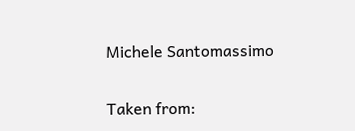Michele Santomassimo

Taken from: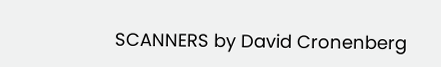SCANNERS by David Cronenberg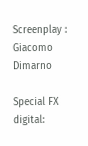Screenplay : Giacomo Dimarno

Special FX digital: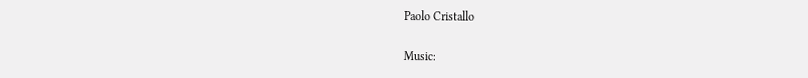Paolo Cristallo

Music: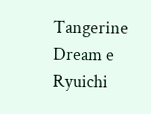Tangerine Dream e Ryuichi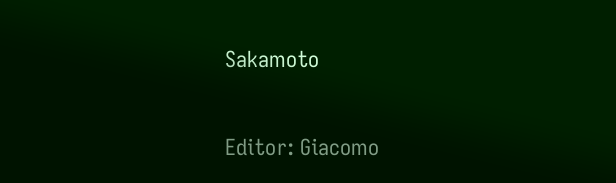Sakamoto

Editor: Giacomo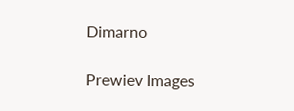Dimarno

Prewiev Images